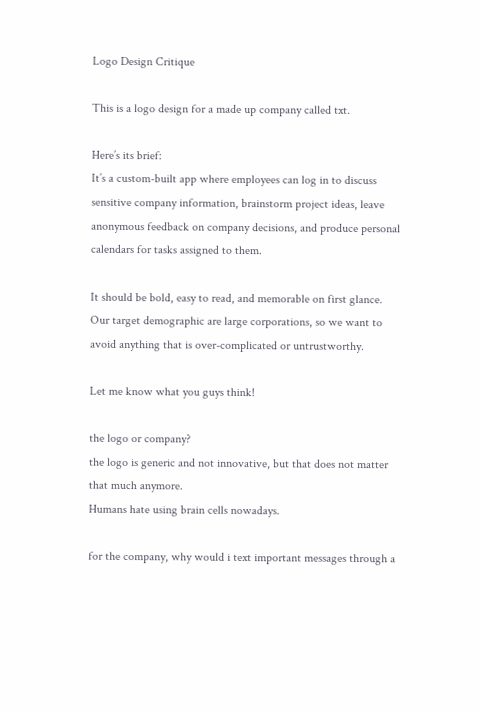Logo Design Critique

This is a logo design for a made up company called txt.

Here’s its brief:
It’s a custom-built app where employees can log in to discuss sensitive company information, brainstorm project ideas, leave anonymous feedback on company decisions, and produce personal calendars for tasks assigned to them.

It should be bold, easy to read, and memorable on first glance. Our target demographic are large corporations, so we want to avoid anything that is over-complicated or untrustworthy.

Let me know what you guys think!

the logo or company?
the logo is generic and not innovative, but that does not matter that much anymore.
Humans hate using brain cells nowadays.

for the company, why would i text important messages through a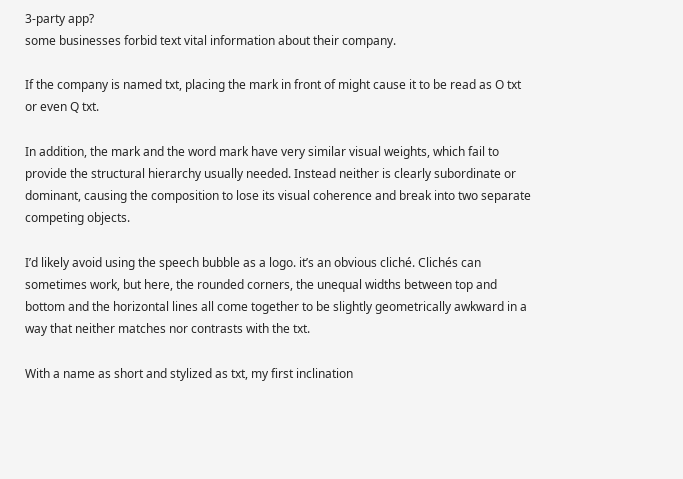3-party app?
some businesses forbid text vital information about their company.

If the company is named txt, placing the mark in front of might cause it to be read as O txt or even Q txt.

In addition, the mark and the word mark have very similar visual weights, which fail to provide the structural hierarchy usually needed. Instead neither is clearly subordinate or dominant, causing the composition to lose its visual coherence and break into two separate competing objects.

I’d likely avoid using the speech bubble as a logo. it’s an obvious cliché. Clichés can sometimes work, but here, the rounded corners, the unequal widths between top and bottom and the horizontal lines all come together to be slightly geometrically awkward in a way that neither matches nor contrasts with the txt.

With a name as short and stylized as txt, my first inclination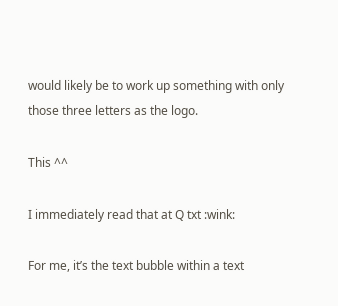would likely be to work up something with only those three letters as the logo.

This ^^

I immediately read that at Q txt :wink:

For me, it’s the text bubble within a text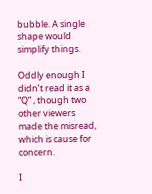bubble. A single shape would simplify things.

Oddly enough I didn’t read it as a “Q” , though two other viewers made the misread, which is cause for concern.

I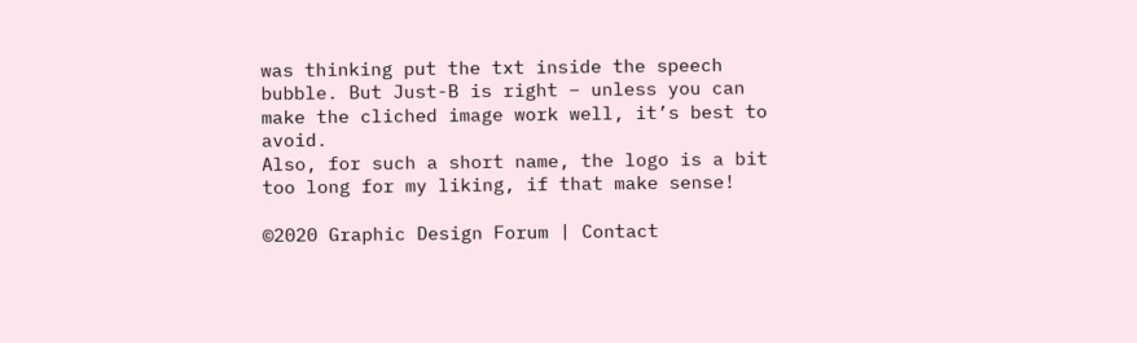was thinking put the txt inside the speech bubble. But Just-B is right – unless you can make the cliched image work well, it’s best to avoid.
Also, for such a short name, the logo is a bit too long for my liking, if that make sense!

©2020 Graphic Design Forum | Contact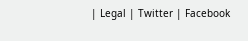| Legal | Twitter | Facebook